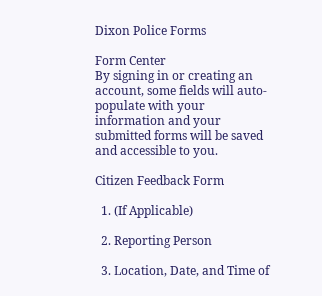Dixon Police Forms

Form Center
By signing in or creating an account, some fields will auto-populate with your information and your submitted forms will be saved and accessible to you.

Citizen Feedback Form

  1. (If Applicable)

  2. Reporting Person

  3. Location, Date, and Time of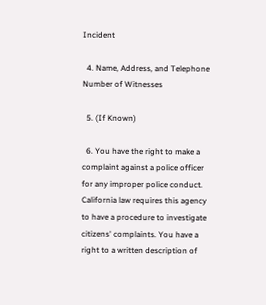Incident

  4. Name, Address, and Telephone Number of Witnesses

  5. (If Known)

  6. You have the right to make a complaint against a police officer for any improper police conduct. California law requires this agency to have a procedure to investigate citizens' complaints. You have a right to a written description of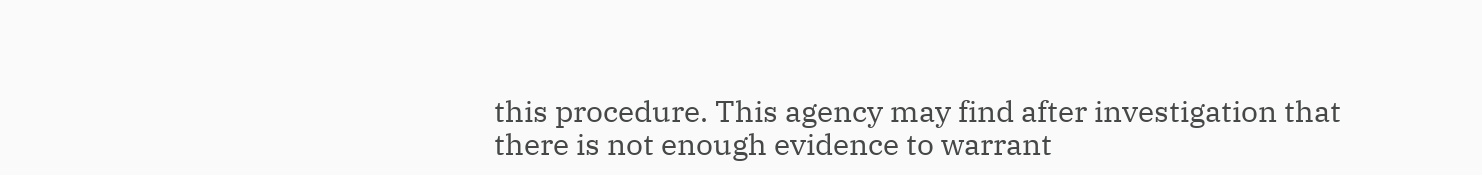this procedure. This agency may find after investigation that there is not enough evidence to warrant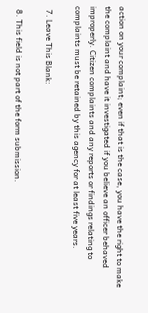action on your complaint; even if that is the case, you have the right to make the complaint and have it investigated if you believe an officer behaved improperly. Citizen complaints and any reports or findings relating to complaints must be retained by this agency for at least five years.

  7. Leave This Blank:

  8. This field is not part of the form submission.